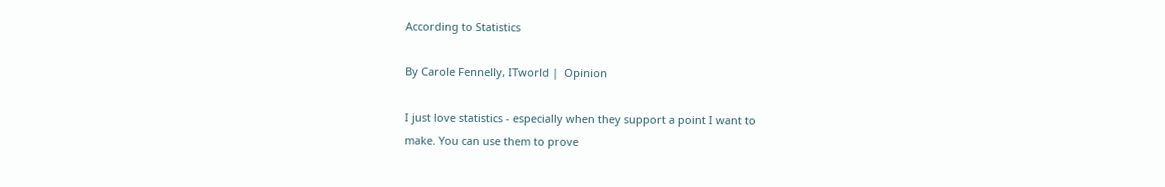According to Statistics

By Carole Fennelly, ITworld |  Opinion

I just love statistics - especially when they support a point I want to
make. You can use them to prove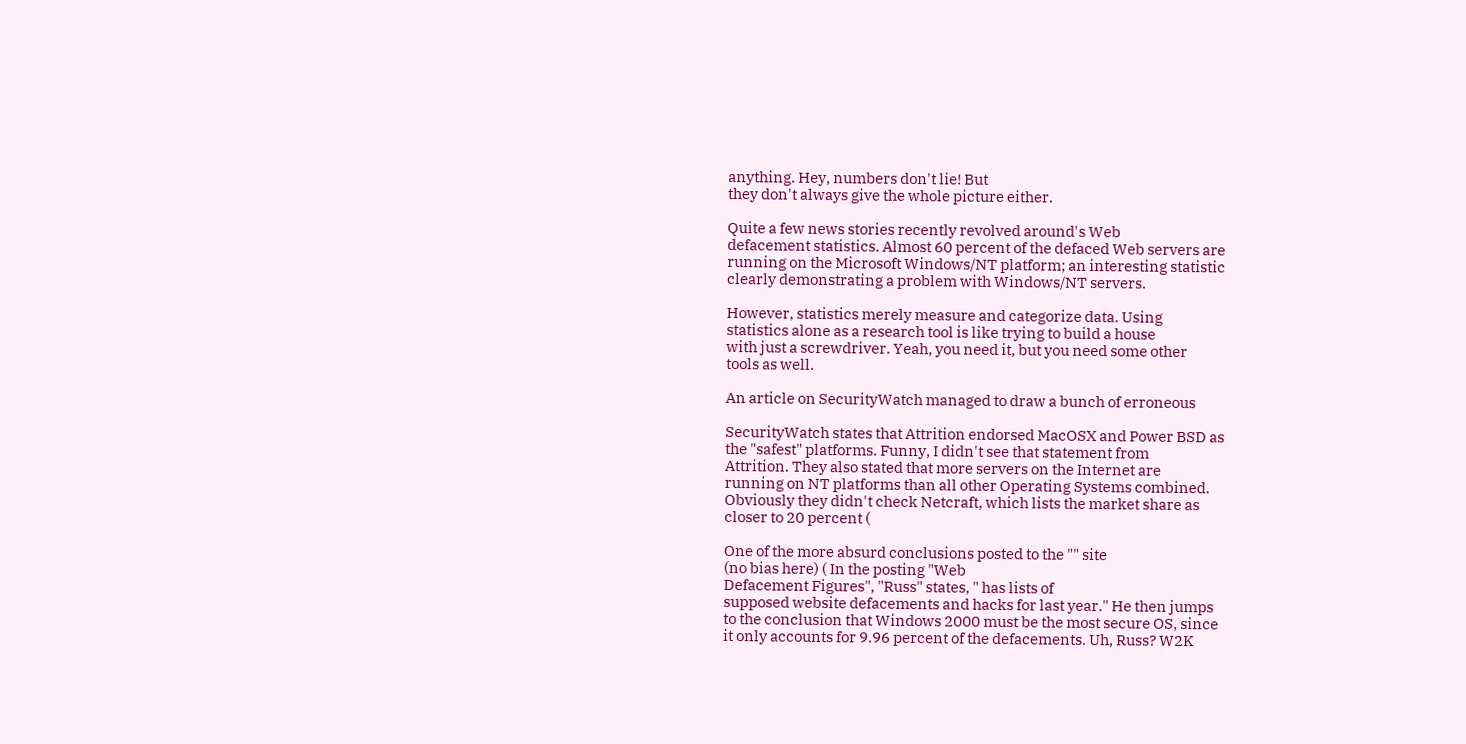anything. Hey, numbers don't lie! But
they don't always give the whole picture either.

Quite a few news stories recently revolved around's Web
defacement statistics. Almost 60 percent of the defaced Web servers are
running on the Microsoft Windows/NT platform; an interesting statistic
clearly demonstrating a problem with Windows/NT servers.

However, statistics merely measure and categorize data. Using
statistics alone as a research tool is like trying to build a house
with just a screwdriver. Yeah, you need it, but you need some other
tools as well.

An article on SecurityWatch managed to draw a bunch of erroneous

SecurityWatch states that Attrition endorsed MacOSX and Power BSD as
the "safest" platforms. Funny, I didn't see that statement from
Attrition. They also stated that more servers on the Internet are
running on NT platforms than all other Operating Systems combined.
Obviously they didn't check Netcraft, which lists the market share as
closer to 20 percent (

One of the more absurd conclusions posted to the "" site
(no bias here) ( In the posting "Web
Defacement Figures", "Russ" states, " has lists of
supposed website defacements and hacks for last year." He then jumps
to the conclusion that Windows 2000 must be the most secure OS, since
it only accounts for 9.96 percent of the defacements. Uh, Russ? W2K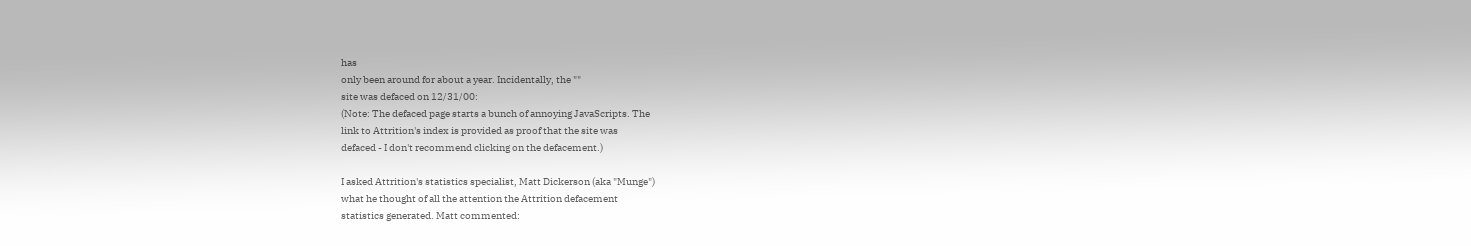has
only been around for about a year. Incidentally, the ""
site was defaced on 12/31/00:
(Note: The defaced page starts a bunch of annoying JavaScripts. The
link to Attrition's index is provided as proof that the site was
defaced - I don't recommend clicking on the defacement.)

I asked Attrition's statistics specialist, Matt Dickerson (aka "Munge")
what he thought of all the attention the Attrition defacement
statistics generated. Matt commented: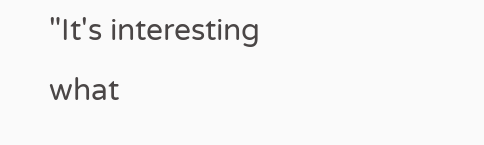"It's interesting what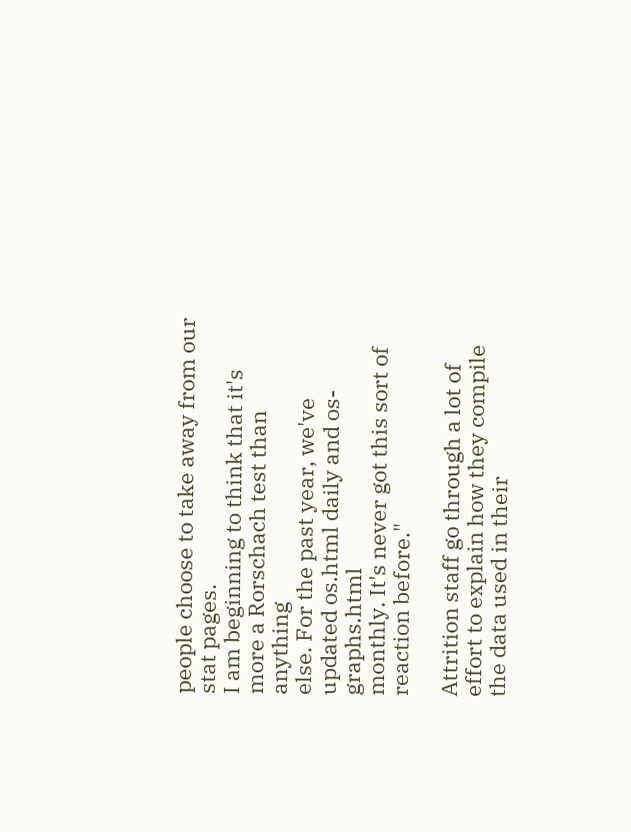people choose to take away from our stat pages.
I am beginning to think that it's more a Rorschach test than anything
else. For the past year, we've updated os.html daily and os-graphs.html
monthly. It's never got this sort of reaction before."

Attrition staff go through a lot of effort to explain how they compile
the data used in their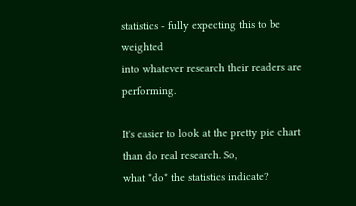statistics - fully expecting this to be weighted
into whatever research their readers are performing.

It's easier to look at the pretty pie chart than do real research. So,
what *do* the statistics indicate?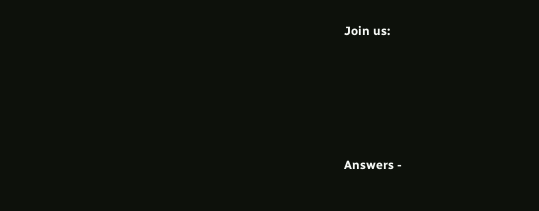Join us:






Answers -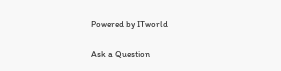Powered by ITworld

Ask a Question